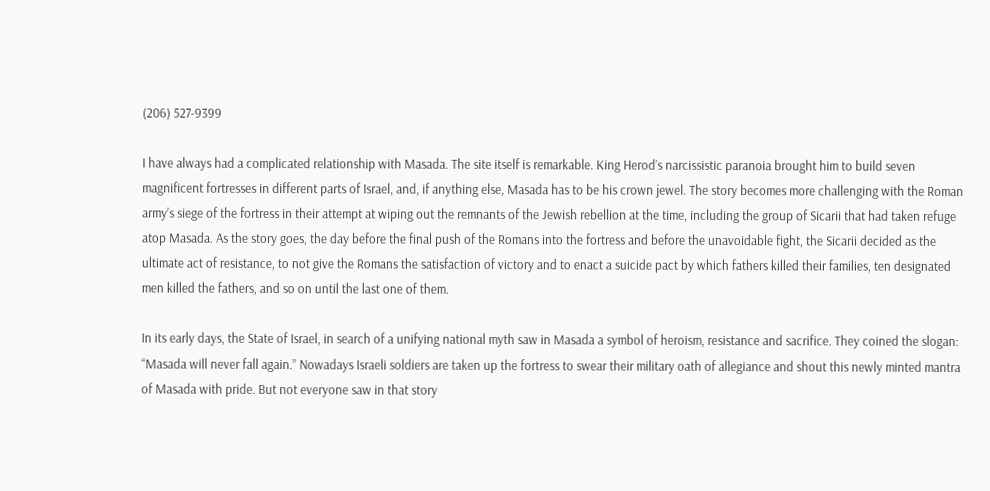(206) 527-9399

I have always had a complicated relationship with Masada. The site itself is remarkable. King Herod’s narcissistic paranoia brought him to build seven magnificent fortresses in different parts of Israel, and, if anything else, Masada has to be his crown jewel. The story becomes more challenging with the Roman army’s siege of the fortress in their attempt at wiping out the remnants of the Jewish rebellion at the time, including the group of Sicarii that had taken refuge atop Masada. As the story goes, the day before the final push of the Romans into the fortress and before the unavoidable fight, the Sicarii decided as the ultimate act of resistance, to not give the Romans the satisfaction of victory and to enact a suicide pact by which fathers killed their families, ten designated men killed the fathers, and so on until the last one of them.

In its early days, the State of Israel, in search of a unifying national myth saw in Masada a symbol of heroism, resistance and sacrifice. They coined the slogan: “Masada will never fall again.” Nowadays Israeli soldiers are taken up the fortress to swear their military oath of allegiance and shout this newly minted mantra of Masada with pride. But not everyone saw in that story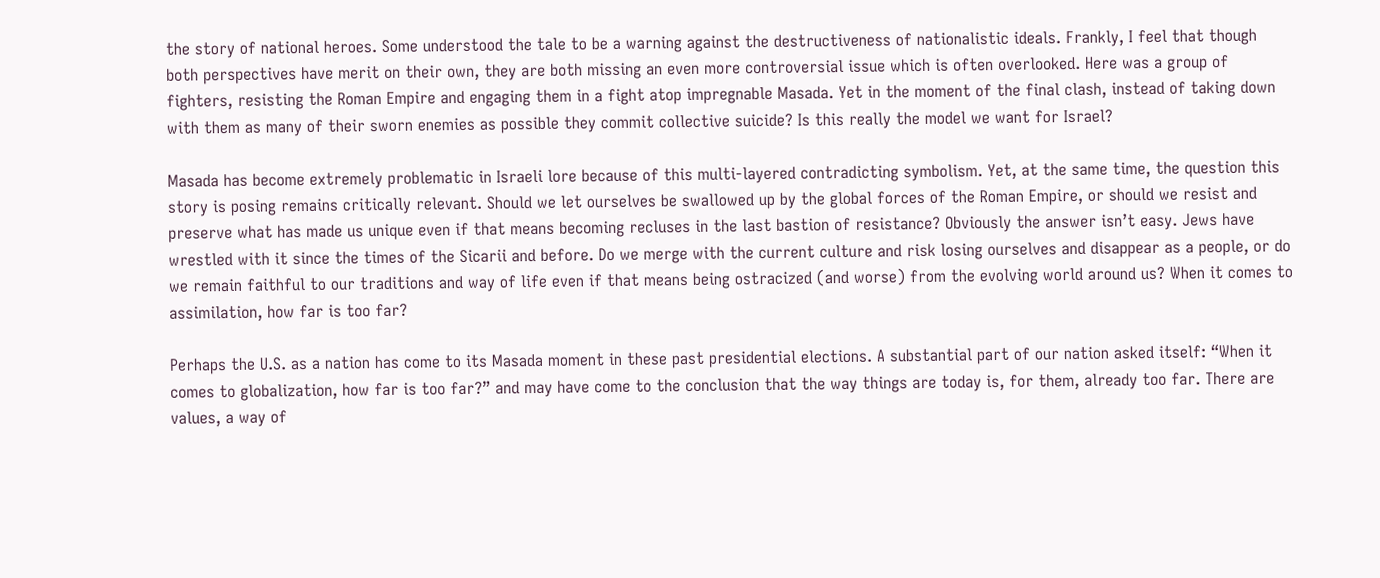the story of national heroes. Some understood the tale to be a warning against the destructiveness of nationalistic ideals. Frankly, I feel that though both perspectives have merit on their own, they are both missing an even more controversial issue which is often overlooked. Here was a group of fighters, resisting the Roman Empire and engaging them in a fight atop impregnable Masada. Yet in the moment of the final clash, instead of taking down with them as many of their sworn enemies as possible they commit collective suicide? Is this really the model we want for Israel?

Masada has become extremely problematic in Israeli lore because of this multi-layered contradicting symbolism. Yet, at the same time, the question this story is posing remains critically relevant. Should we let ourselves be swallowed up by the global forces of the Roman Empire, or should we resist and preserve what has made us unique even if that means becoming recluses in the last bastion of resistance? Obviously the answer isn’t easy. Jews have wrestled with it since the times of the Sicarii and before. Do we merge with the current culture and risk losing ourselves and disappear as a people, or do we remain faithful to our traditions and way of life even if that means being ostracized (and worse) from the evolving world around us? When it comes to assimilation, how far is too far?

Perhaps the U.S. as a nation has come to its Masada moment in these past presidential elections. A substantial part of our nation asked itself: “When it comes to globalization, how far is too far?” and may have come to the conclusion that the way things are today is, for them, already too far. There are values, a way of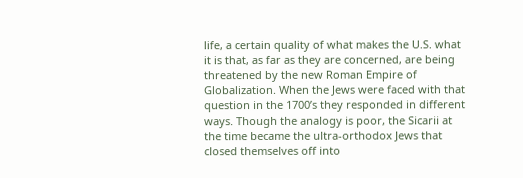life, a certain quality of what makes the U.S. what it is that, as far as they are concerned, are being threatened by the new Roman Empire of Globalization. When the Jews were faced with that question in the 1700’s they responded in different ways. Though the analogy is poor, the Sicarii at the time became the ultra-orthodox Jews that closed themselves off into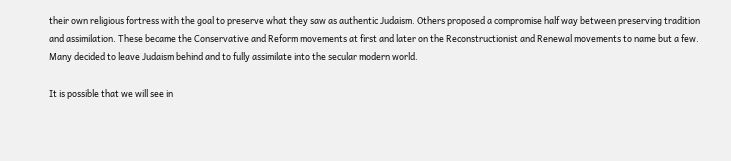their own religious fortress with the goal to preserve what they saw as authentic Judaism. Others proposed a compromise half way between preserving tradition and assimilation. These became the Conservative and Reform movements at first and later on the Reconstructionist and Renewal movements to name but a few. Many decided to leave Judaism behind and to fully assimilate into the secular modern world.

It is possible that we will see in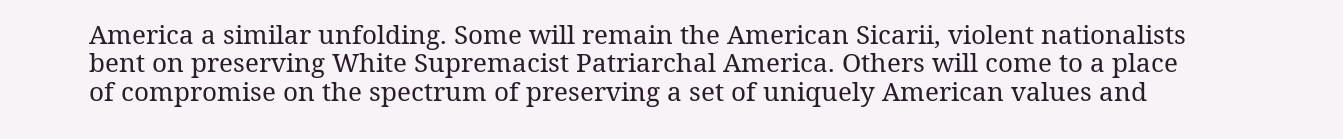America a similar unfolding. Some will remain the American Sicarii, violent nationalists bent on preserving White Supremacist Patriarchal America. Others will come to a place of compromise on the spectrum of preserving a set of uniquely American values and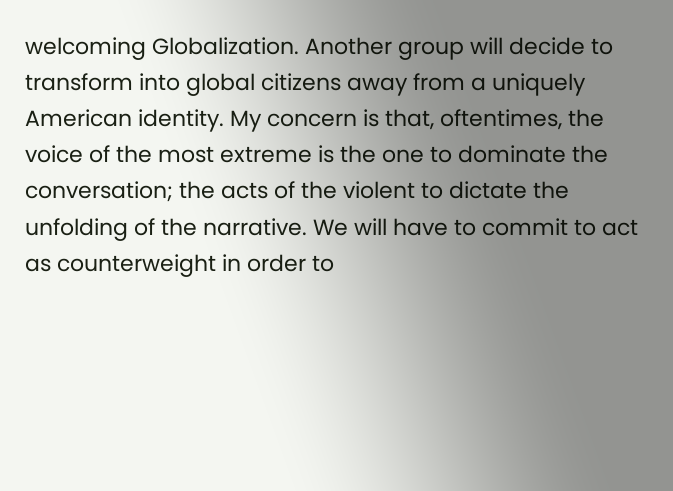welcoming Globalization. Another group will decide to transform into global citizens away from a uniquely American identity. My concern is that, oftentimes, the voice of the most extreme is the one to dominate the conversation; the acts of the violent to dictate the unfolding of the narrative. We will have to commit to act as counterweight in order to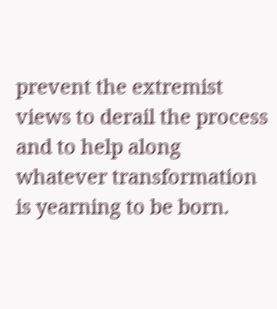prevent the extremist views to derail the process and to help along whatever transformation is yearning to be born.